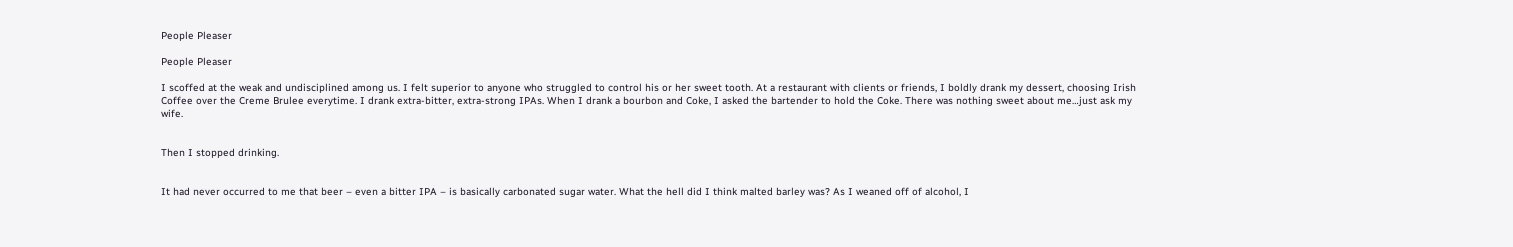People Pleaser

People Pleaser

I scoffed at the weak and undisciplined among us. I felt superior to anyone who struggled to control his or her sweet tooth. At a restaurant with clients or friends, I boldly drank my dessert, choosing Irish Coffee over the Creme Brulee everytime. I drank extra-bitter, extra-strong IPAs. When I drank a bourbon and Coke, I asked the bartender to hold the Coke. There was nothing sweet about me…just ask my wife.


Then I stopped drinking.


It had never occurred to me that beer – even a bitter IPA – is basically carbonated sugar water. What the hell did I think malted barley was? As I weaned off of alcohol, I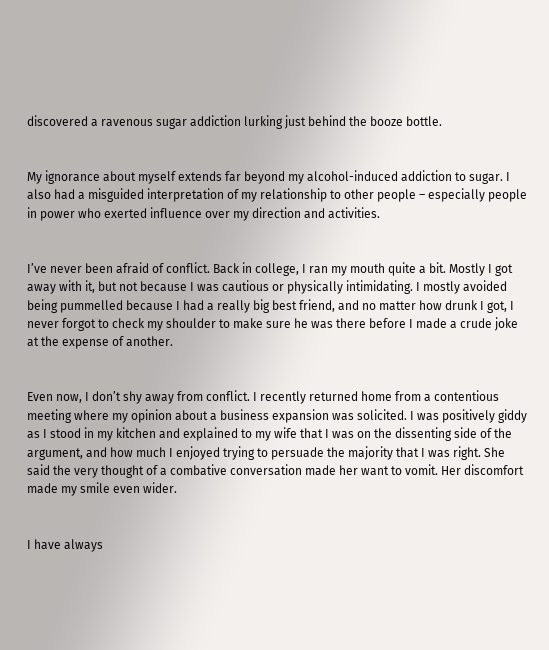discovered a ravenous sugar addiction lurking just behind the booze bottle.


My ignorance about myself extends far beyond my alcohol-induced addiction to sugar. I also had a misguided interpretation of my relationship to other people – especially people in power who exerted influence over my direction and activities.


I’ve never been afraid of conflict. Back in college, I ran my mouth quite a bit. Mostly I got away with it, but not because I was cautious or physically intimidating. I mostly avoided being pummelled because I had a really big best friend, and no matter how drunk I got, I never forgot to check my shoulder to make sure he was there before I made a crude joke at the expense of another.


Even now, I don’t shy away from conflict. I recently returned home from a contentious meeting where my opinion about a business expansion was solicited. I was positively giddy as I stood in my kitchen and explained to my wife that I was on the dissenting side of the argument, and how much I enjoyed trying to persuade the majority that I was right. She said the very thought of a combative conversation made her want to vomit. Her discomfort made my smile even wider.


I have always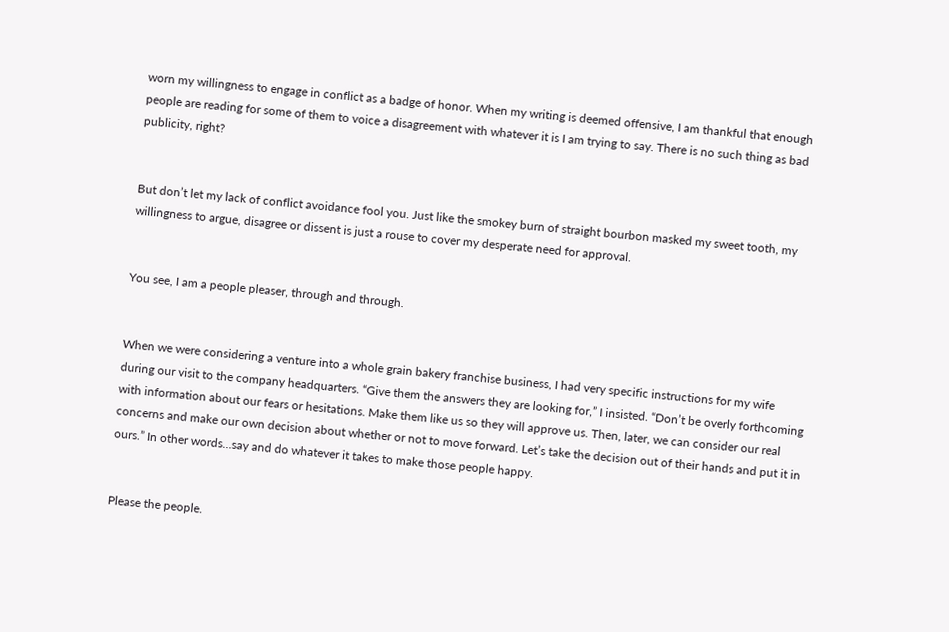worn my willingness to engage in conflict as a badge of honor. When my writing is deemed offensive, I am thankful that enough people are reading for some of them to voice a disagreement with whatever it is I am trying to say. There is no such thing as bad publicity, right?


But don’t let my lack of conflict avoidance fool you. Just like the smokey burn of straight bourbon masked my sweet tooth, my willingness to argue, disagree or dissent is just a rouse to cover my desperate need for approval.


You see, I am a people pleaser, through and through.


When we were considering a venture into a whole grain bakery franchise business, I had very specific instructions for my wife during our visit to the company headquarters. “Give them the answers they are looking for,” I insisted. “Don’t be overly forthcoming with information about our fears or hesitations. Make them like us so they will approve us. Then, later, we can consider our real concerns and make our own decision about whether or not to move forward. Let’s take the decision out of their hands and put it in ours.” In other words…say and do whatever it takes to make those people happy.


Please the people.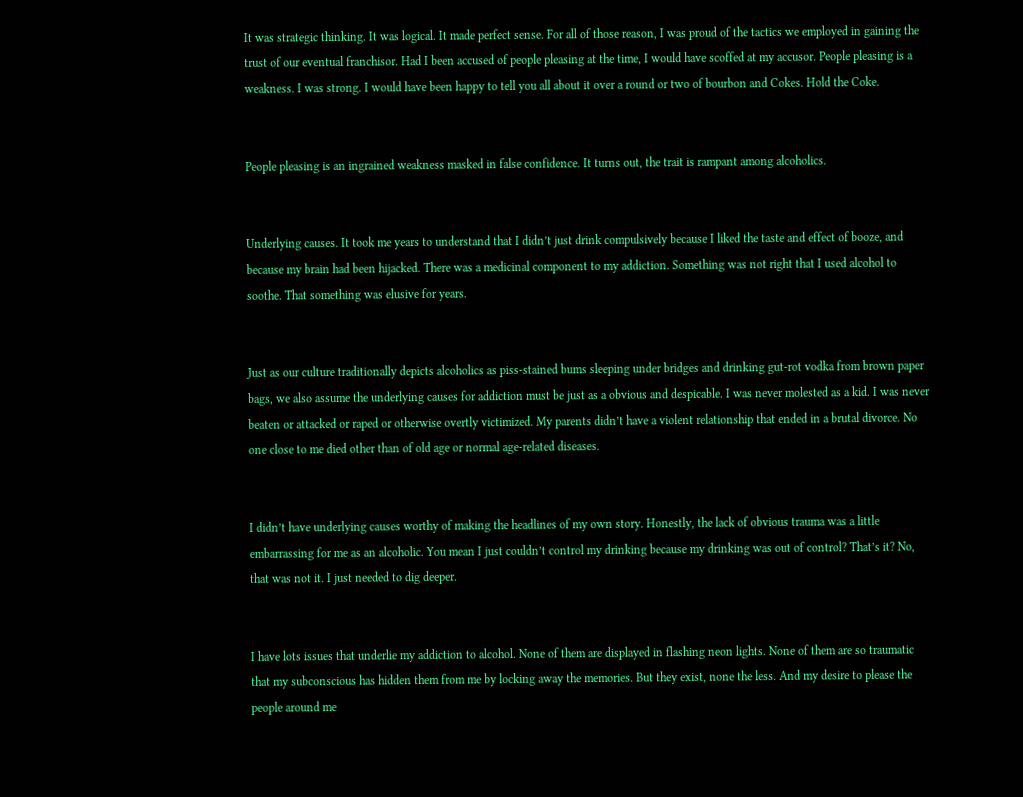It was strategic thinking. It was logical. It made perfect sense. For all of those reason, I was proud of the tactics we employed in gaining the trust of our eventual franchisor. Had I been accused of people pleasing at the time, I would have scoffed at my accusor. People pleasing is a weakness. I was strong. I would have been happy to tell you all about it over a round or two of bourbon and Cokes. Hold the Coke.


People pleasing is an ingrained weakness masked in false confidence. It turns out, the trait is rampant among alcoholics.


Underlying causes. It took me years to understand that I didn’t just drink compulsively because I liked the taste and effect of booze, and because my brain had been hijacked. There was a medicinal component to my addiction. Something was not right that I used alcohol to soothe. That something was elusive for years.


Just as our culture traditionally depicts alcoholics as piss-stained bums sleeping under bridges and drinking gut-rot vodka from brown paper bags, we also assume the underlying causes for addiction must be just as a obvious and despicable. I was never molested as a kid. I was never beaten or attacked or raped or otherwise overtly victimized. My parents didn’t have a violent relationship that ended in a brutal divorce. No one close to me died other than of old age or normal age-related diseases.


I didn’t have underlying causes worthy of making the headlines of my own story. Honestly, the lack of obvious trauma was a little embarrassing for me as an alcoholic. You mean I just couldn’t control my drinking because my drinking was out of control? That’s it? No, that was not it. I just needed to dig deeper.


I have lots issues that underlie my addiction to alcohol. None of them are displayed in flashing neon lights. None of them are so traumatic that my subconscious has hidden them from me by locking away the memories. But they exist, none the less. And my desire to please the people around me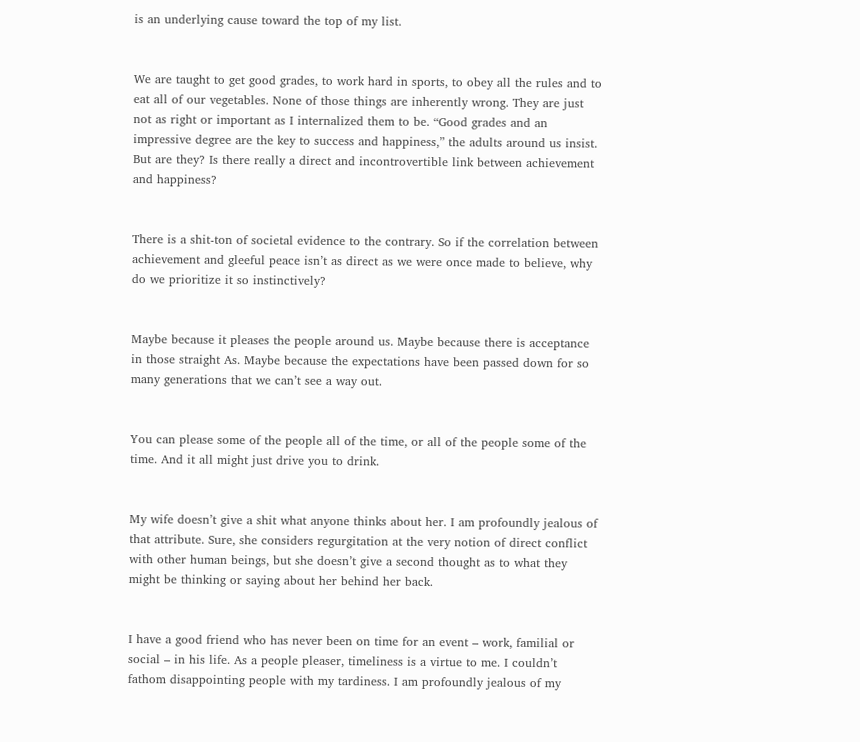is an underlying cause toward the top of my list.


We are taught to get good grades, to work hard in sports, to obey all the rules and to eat all of our vegetables. None of those things are inherently wrong. They are just not as right or important as I internalized them to be. “Good grades and an impressive degree are the key to success and happiness,” the adults around us insist. But are they? Is there really a direct and incontrovertible link between achievement and happiness?


There is a shit-ton of societal evidence to the contrary. So if the correlation between achievement and gleeful peace isn’t as direct as we were once made to believe, why do we prioritize it so instinctively?


Maybe because it pleases the people around us. Maybe because there is acceptance in those straight As. Maybe because the expectations have been passed down for so many generations that we can’t see a way out.


You can please some of the people all of the time, or all of the people some of the time. And it all might just drive you to drink.


My wife doesn’t give a shit what anyone thinks about her. I am profoundly jealous of that attribute. Sure, she considers regurgitation at the very notion of direct conflict with other human beings, but she doesn’t give a second thought as to what they might be thinking or saying about her behind her back.


I have a good friend who has never been on time for an event – work, familial or social – in his life. As a people pleaser, timeliness is a virtue to me. I couldn’t fathom disappointing people with my tardiness. I am profoundly jealous of my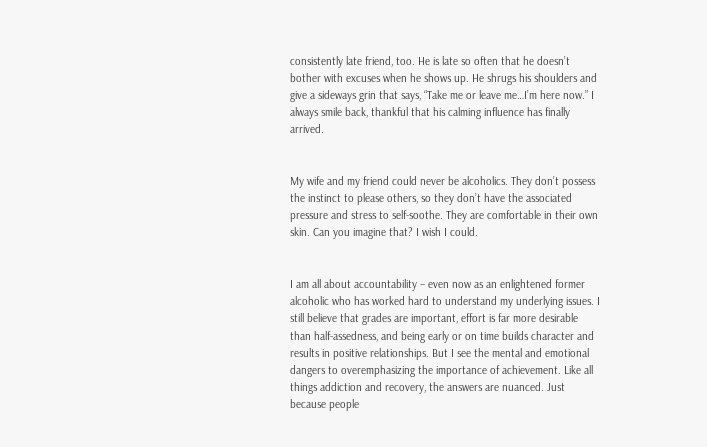consistently late friend, too. He is late so often that he doesn’t bother with excuses when he shows up. He shrugs his shoulders and give a sideways grin that says, “Take me or leave me…I’m here now.” I always smile back, thankful that his calming influence has finally arrived.


My wife and my friend could never be alcoholics. They don’t possess the instinct to please others, so they don’t have the associated pressure and stress to self-soothe. They are comfortable in their own skin. Can you imagine that? I wish I could.


I am all about accountability – even now as an enlightened former alcoholic who has worked hard to understand my underlying issues. I still believe that grades are important, effort is far more desirable than half-assedness, and being early or on time builds character and results in positive relationships. But I see the mental and emotional dangers to overemphasizing the importance of achievement. Like all things addiction and recovery, the answers are nuanced. Just because people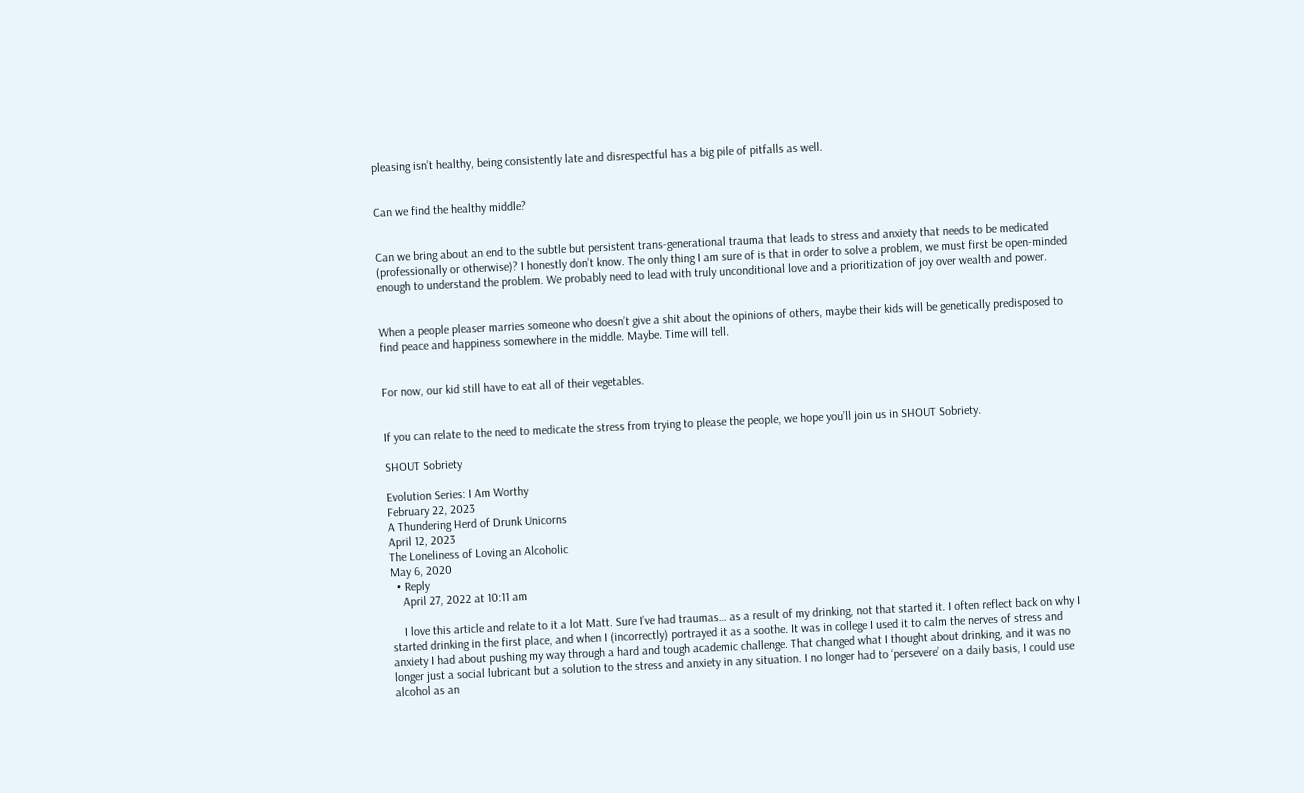pleasing isn’t healthy, being consistently late and disrespectful has a big pile of pitfalls as well.


Can we find the healthy middle?


Can we bring about an end to the subtle but persistent trans-generational trauma that leads to stress and anxiety that needs to be medicated (professionally or otherwise)? I honestly don’t know. The only thing I am sure of is that in order to solve a problem, we must first be open-minded enough to understand the problem. We probably need to lead with truly unconditional love and a prioritization of joy over wealth and power.


When a people pleaser marries someone who doesn’t give a shit about the opinions of others, maybe their kids will be genetically predisposed to find peace and happiness somewhere in the middle. Maybe. Time will tell.


For now, our kid still have to eat all of their vegetables.


If you can relate to the need to medicate the stress from trying to please the people, we hope you’ll join us in SHOUT Sobriety.

SHOUT Sobriety

Evolution Series: I Am Worthy
February 22, 2023
A Thundering Herd of Drunk Unicorns
April 12, 2023
The Loneliness of Loving an Alcoholic
May 6, 2020
  • Reply
    April 27, 2022 at 10:11 am

    I love this article and relate to it a lot Matt. Sure I’ve had traumas… as a result of my drinking, not that started it. I often reflect back on why I started drinking in the first place, and when I (incorrectly) portrayed it as a soothe. It was in college I used it to calm the nerves of stress and anxiety I had about pushing my way through a hard and tough academic challenge. That changed what I thought about drinking, and it was no longer just a social lubricant but a solution to the stress and anxiety in any situation. I no longer had to ‘persevere’ on a daily basis, I could use alcohol as an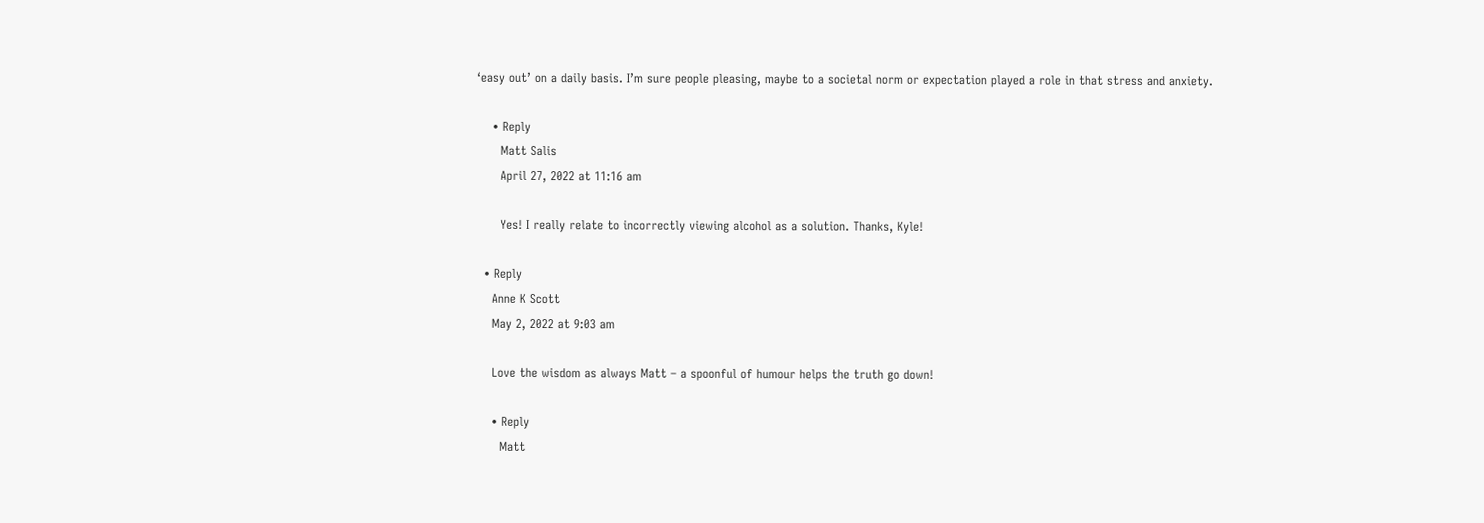‘easy out’ on a daily basis. I’m sure people pleasing, maybe to a societal norm or expectation played a role in that stress and anxiety.

    • Reply
      Matt Salis
      April 27, 2022 at 11:16 am

      Yes! I really relate to incorrectly viewing alcohol as a solution. Thanks, Kyle!

  • Reply
    Anne K Scott
    May 2, 2022 at 9:03 am

    Love the wisdom as always Matt – a spoonful of humour helps the truth go down!

    • Reply
      Matt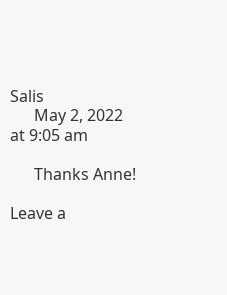Salis
      May 2, 2022 at 9:05 am

      Thanks Anne!

Leave a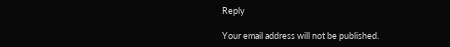Reply

Your email address will not be published.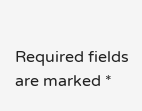Required fields are marked *